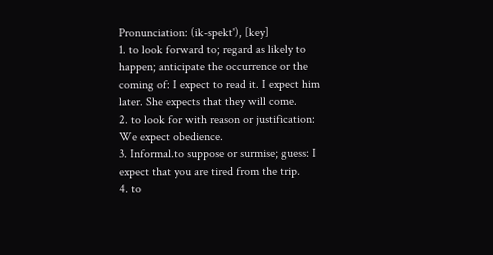Pronunciation: (ik-spekt'), [key]
1. to look forward to; regard as likely to happen; anticipate the occurrence or the coming of: I expect to read it. I expect him later. She expects that they will come.
2. to look for with reason or justification: We expect obedience.
3. Informal.to suppose or surmise; guess: I expect that you are tired from the trip.
4. to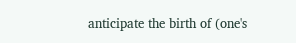anticipate the birth of (one's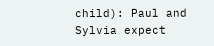child): Paul and Sylvia expect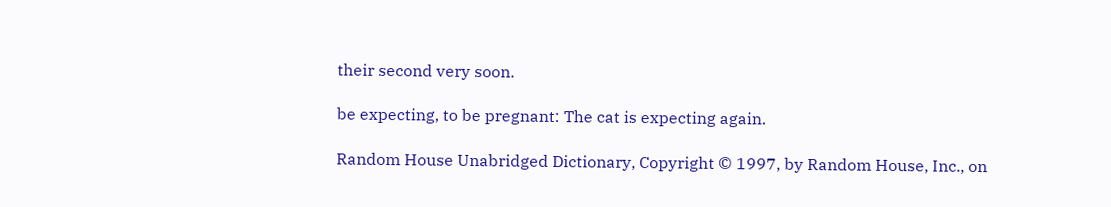their second very soon.

be expecting, to be pregnant: The cat is expecting again.

Random House Unabridged Dictionary, Copyright © 1997, by Random House, Inc., on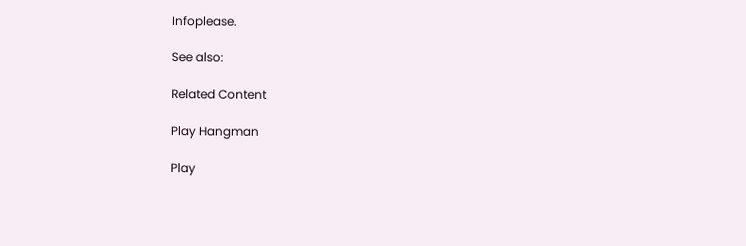Infoplease.

See also:

Related Content

Play Hangman

Play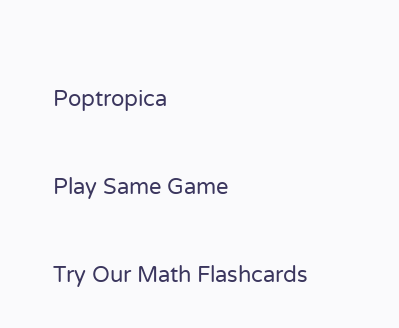Poptropica

Play Same Game

Try Our Math Flashcards